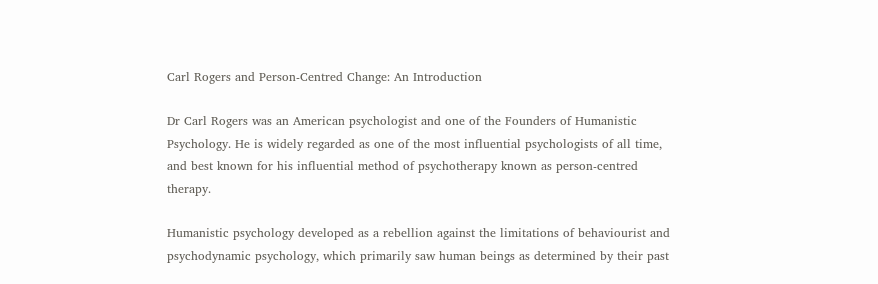Carl Rogers and Person-Centred Change: An Introduction

Dr Carl Rogers was an American psychologist and one of the Founders of Humanistic Psychology. He is widely regarded as one of the most influential psychologists of all time, and best known for his influential method of psychotherapy known as person-centred therapy.

Humanistic psychology developed as a rebellion against the limitations of behaviourist and psychodynamic psychology, which primarily saw human beings as determined by their past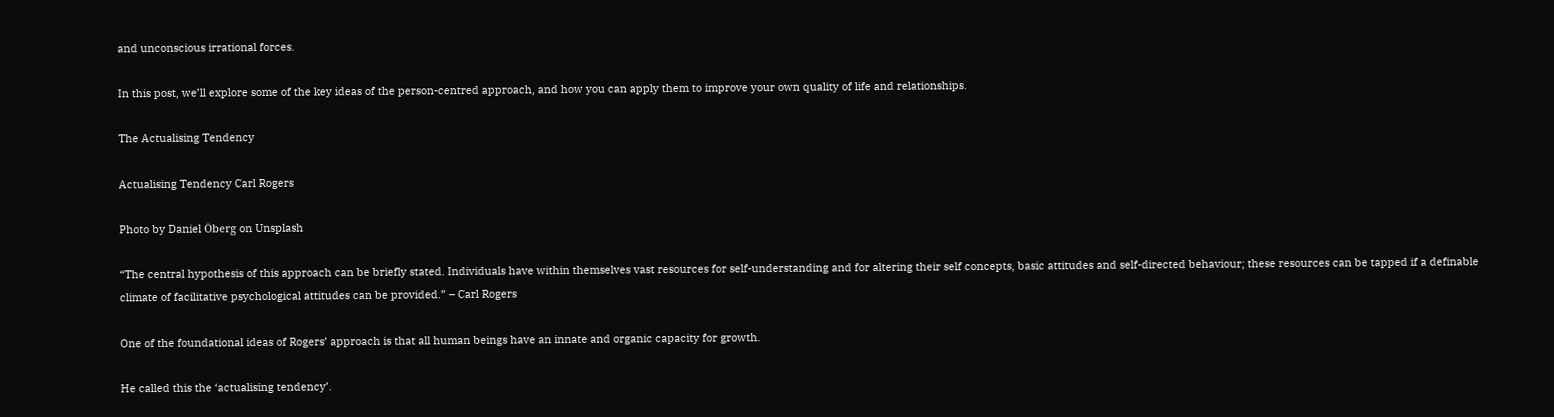and unconscious irrational forces.

In this post, we’ll explore some of the key ideas of the person-centred approach, and how you can apply them to improve your own quality of life and relationships.

The Actualising Tendency

Actualising Tendency Carl Rogers

Photo by Daniel Öberg on Unsplash

“The central hypothesis of this approach can be briefly stated. Individuals have within themselves vast resources for self-understanding and for altering their self concepts, basic attitudes and self-directed behaviour; these resources can be tapped if a definable climate of facilitative psychological attitudes can be provided.” – Carl Rogers

One of the foundational ideas of Rogers’ approach is that all human beings have an innate and organic capacity for growth.

He called this the ‘actualising tendency’.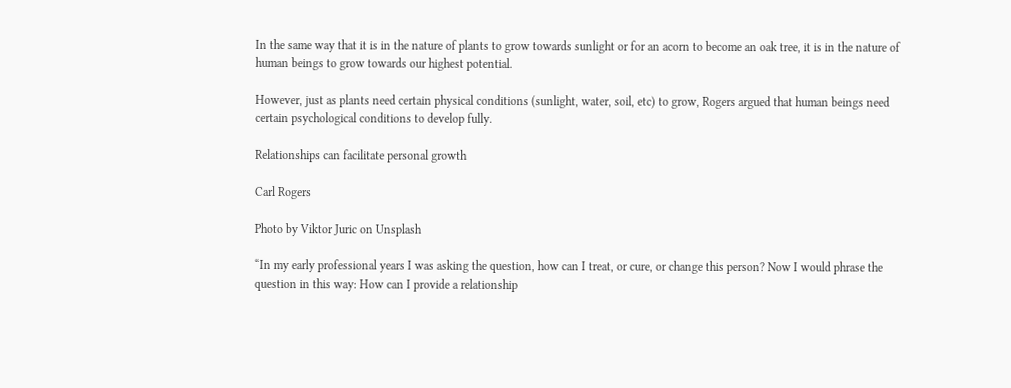In the same way that it is in the nature of plants to grow towards sunlight or for an acorn to become an oak tree, it is in the nature of human beings to grow towards our highest potential.

However, just as plants need certain physical conditions (sunlight, water, soil, etc) to grow, Rogers argued that human beings need certain psychological conditions to develop fully.

Relationships can facilitate personal growth

Carl Rogers

Photo by Viktor Juric on Unsplash

“In my early professional years I was asking the question, how can I treat, or cure, or change this person? Now I would phrase the question in this way: How can I provide a relationship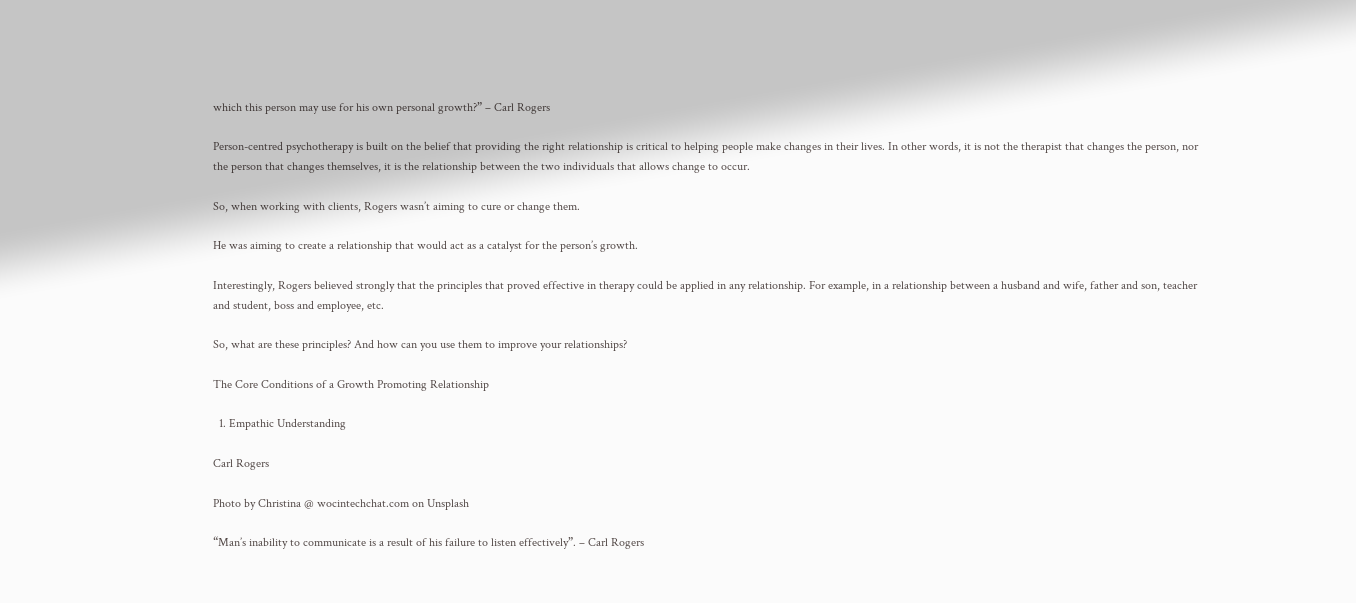which this person may use for his own personal growth?” – Carl Rogers

Person-centred psychotherapy is built on the belief that providing the right relationship is critical to helping people make changes in their lives. In other words, it is not the therapist that changes the person, nor the person that changes themselves, it is the relationship between the two individuals that allows change to occur.

So, when working with clients, Rogers wasn’t aiming to cure or change them.

He was aiming to create a relationship that would act as a catalyst for the person’s growth.

Interestingly, Rogers believed strongly that the principles that proved effective in therapy could be applied in any relationship. For example, in a relationship between a husband and wife, father and son, teacher and student, boss and employee, etc.

So, what are these principles? And how can you use them to improve your relationships?

The Core Conditions of a Growth Promoting Relationship

  1. Empathic Understanding

Carl Rogers

Photo by Christina @ wocintechchat.com on Unsplash

“Man’s inability to communicate is a result of his failure to listen effectively”. – Carl Rogers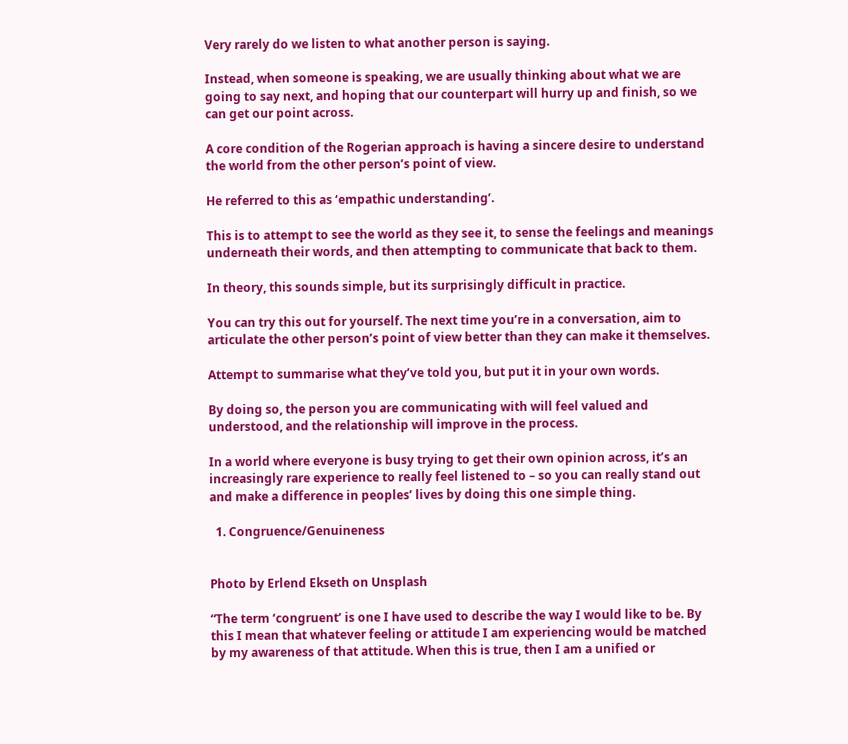Very rarely do we listen to what another person is saying.

Instead, when someone is speaking, we are usually thinking about what we are going to say next, and hoping that our counterpart will hurry up and finish, so we can get our point across.

A core condition of the Rogerian approach is having a sincere desire to understand the world from the other person’s point of view.

He referred to this as ‘empathic understanding’.

This is to attempt to see the world as they see it, to sense the feelings and meanings underneath their words, and then attempting to communicate that back to them.

In theory, this sounds simple, but its surprisingly difficult in practice.

You can try this out for yourself. The next time you’re in a conversation, aim to articulate the other person’s point of view better than they can make it themselves.

Attempt to summarise what they’ve told you, but put it in your own words.

By doing so, the person you are communicating with will feel valued and understood, and the relationship will improve in the process.

In a world where everyone is busy trying to get their own opinion across, it’s an increasingly rare experience to really feel listened to – so you can really stand out and make a difference in peoples’ lives by doing this one simple thing.

  1. Congruence/Genuineness


Photo by Erlend Ekseth on Unsplash

“The term ‘congruent’ is one I have used to describe the way I would like to be. By this I mean that whatever feeling or attitude I am experiencing would be matched by my awareness of that attitude. When this is true, then I am a unified or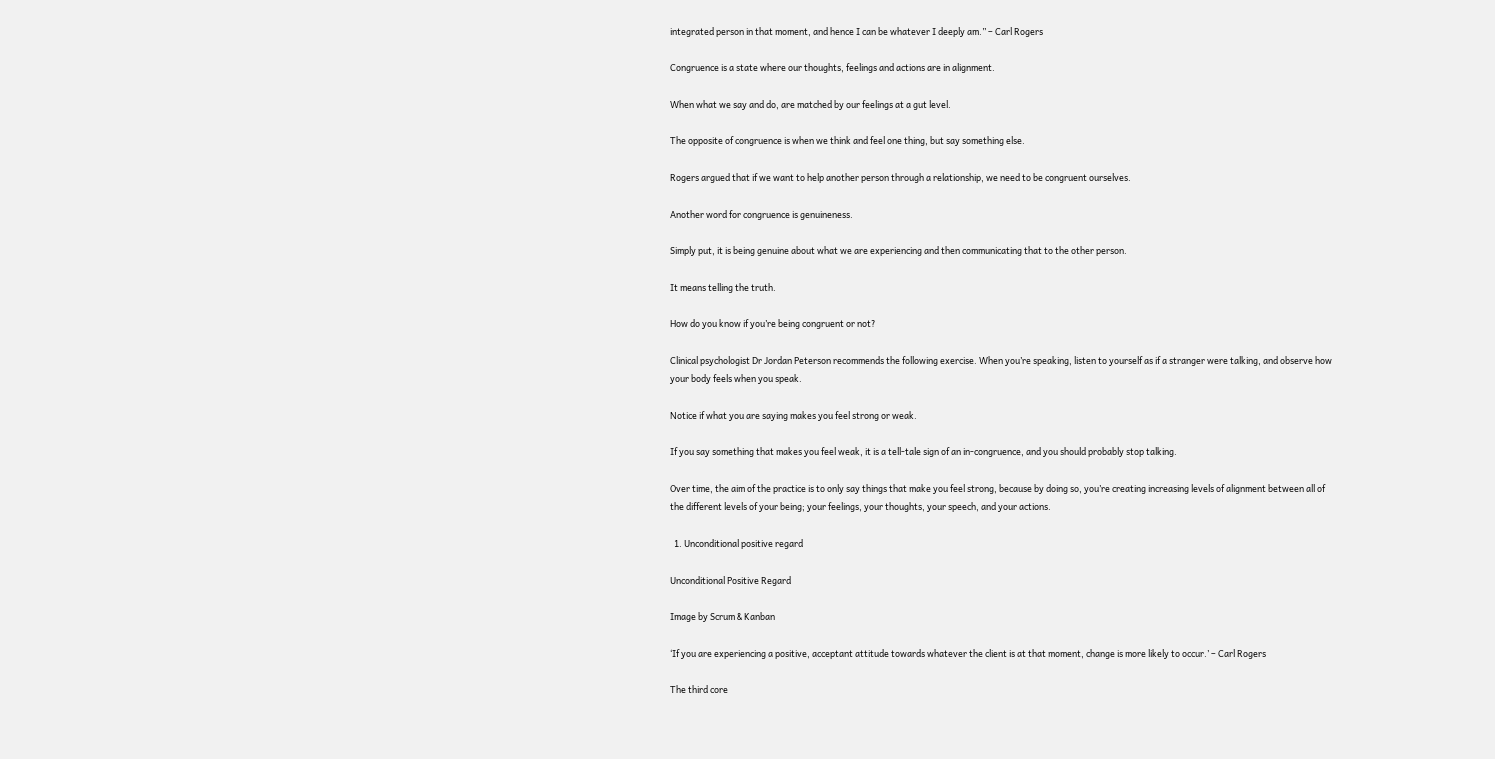integrated person in that moment, and hence I can be whatever I deeply am.” – Carl Rogers

Congruence is a state where our thoughts, feelings and actions are in alignment.

When what we say and do, are matched by our feelings at a gut level.

The opposite of congruence is when we think and feel one thing, but say something else.

Rogers argued that if we want to help another person through a relationship, we need to be congruent ourselves.

Another word for congruence is genuineness.

Simply put, it is being genuine about what we are experiencing and then communicating that to the other person.

It means telling the truth.

How do you know if you’re being congruent or not?

Clinical psychologist Dr Jordan Peterson recommends the following exercise. When you’re speaking, listen to yourself as if a stranger were talking, and observe how your body feels when you speak.

Notice if what you are saying makes you feel strong or weak.

If you say something that makes you feel weak, it is a tell-tale sign of an in-congruence, and you should probably stop talking.

Over time, the aim of the practice is to only say things that make you feel strong, because by doing so, you’re creating increasing levels of alignment between all of the different levels of your being; your feelings, your thoughts, your speech, and your actions.

  1. Unconditional positive regard

Unconditional Positive Regard

Image by Scrum & Kanban

‘If you are experiencing a positive, acceptant attitude towards whatever the client is at that moment, change is more likely to occur.’ – Carl Rogers

The third core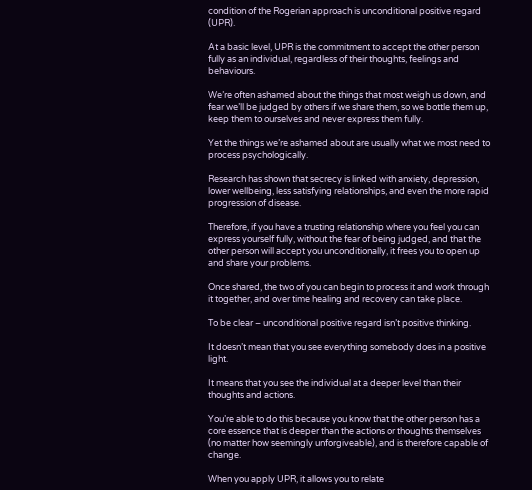condition of the Rogerian approach is unconditional positive regard (UPR).

At a basic level, UPR is the commitment to accept the other person fully as an individual, regardless of their thoughts, feelings and behaviours.

We’re often ashamed about the things that most weigh us down, and fear we’ll be judged by others if we share them, so we bottle them up, keep them to ourselves and never express them fully.

Yet the things we’re ashamed about are usually what we most need to process psychologically.

Research has shown that secrecy is linked with anxiety, depression, lower wellbeing, less satisfying relationships, and even the more rapid progression of disease.

Therefore, if you have a trusting relationship where you feel you can express yourself fully, without the fear of being judged, and that the other person will accept you unconditionally, it frees you to open up and share your problems.

Once shared, the two of you can begin to process it and work through it together, and over time healing and recovery can take place.

To be clear – unconditional positive regard isn’t positive thinking.

It doesn’t mean that you see everything somebody does in a positive light.

It means that you see the individual at a deeper level than their thoughts and actions.

You’re able to do this because you know that the other person has a core essence that is deeper than the actions or thoughts themselves (no matter how seemingly unforgiveable), and is therefore capable of change.

When you apply UPR, it allows you to relate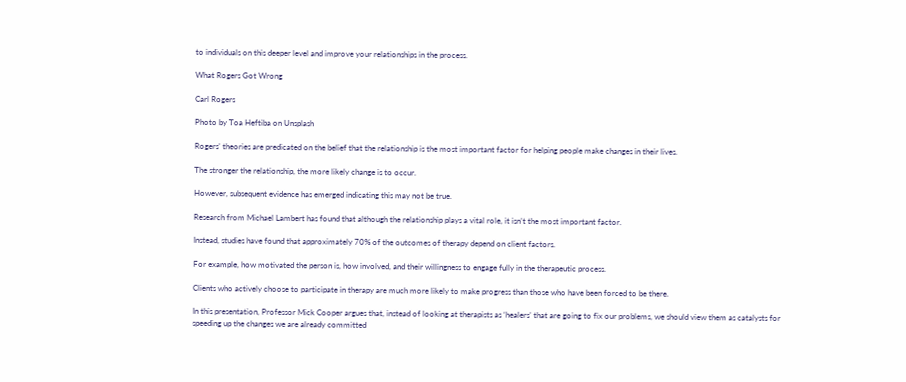to individuals on this deeper level and improve your relationships in the process.

What Rogers Got Wrong

Carl Rogers

Photo by Toa Heftiba on Unsplash

Rogers’ theories are predicated on the belief that the relationship is the most important factor for helping people make changes in their lives.

The stronger the relationship, the more likely change is to occur.

However, subsequent evidence has emerged indicating this may not be true.

Research from Michael Lambert has found that although the relationship plays a vital role, it isn’t the most important factor.

Instead, studies have found that approximately 70% of the outcomes of therapy depend on client factors.

For example, how motivated the person is, how involved, and their willingness to engage fully in the therapeutic process.

Clients who actively choose to participate in therapy are much more likely to make progress than those who have been forced to be there.

In this presentation, Professor Mick Cooper argues that, instead of looking at therapists as ‘healers’ that are going to fix our problems, we should view them as catalysts for speeding up the changes we are already committed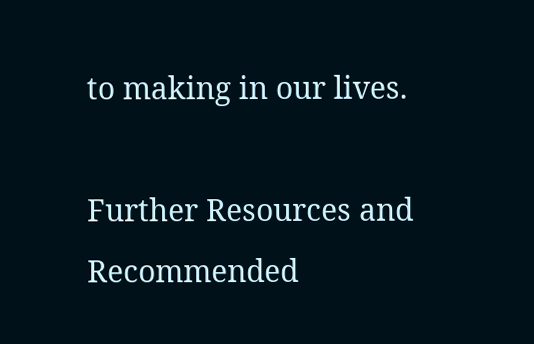to making in our lives.

Further Resources and Recommended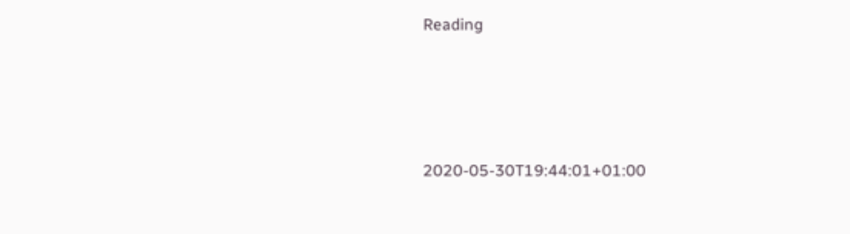Reading




2020-05-30T19:44:01+01:00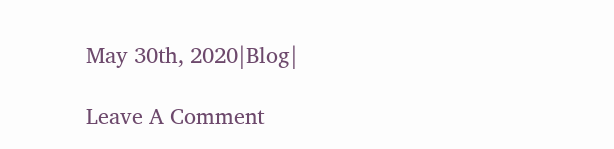May 30th, 2020|Blog|

Leave A Comment